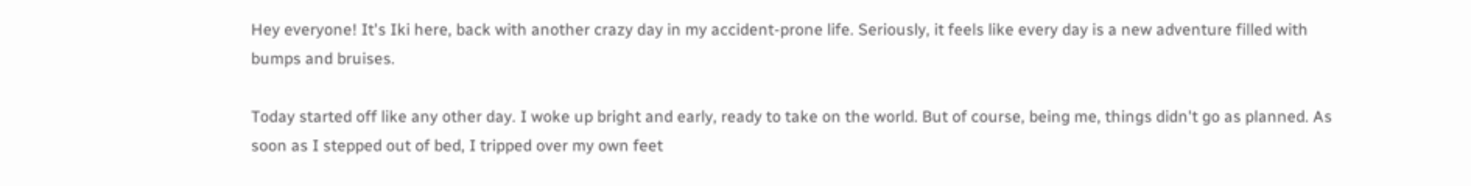Hey everyone! It's Iki here, back with another crazy day in my accident-prone life. Seriously, it feels like every day is a new adventure filled with bumps and bruises.

Today started off like any other day. I woke up bright and early, ready to take on the world. But of course, being me, things didn't go as planned. As soon as I stepped out of bed, I tripped over my own feet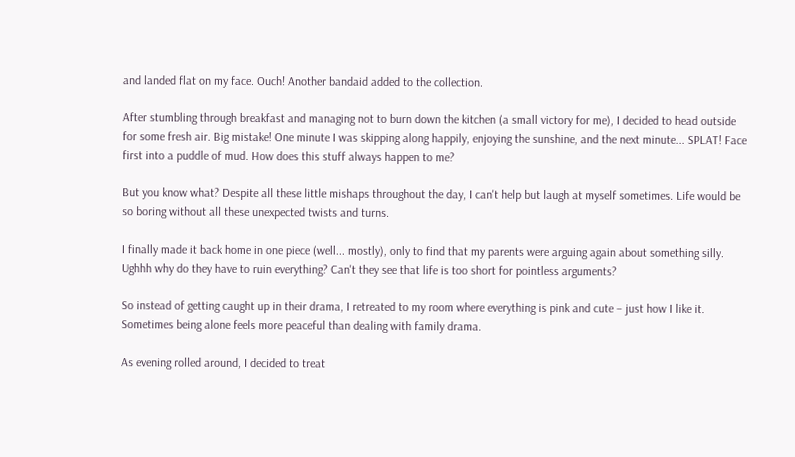and landed flat on my face. Ouch! Another bandaid added to the collection.

After stumbling through breakfast and managing not to burn down the kitchen (a small victory for me), I decided to head outside for some fresh air. Big mistake! One minute I was skipping along happily, enjoying the sunshine, and the next minute... SPLAT! Face first into a puddle of mud. How does this stuff always happen to me?

But you know what? Despite all these little mishaps throughout the day, I can't help but laugh at myself sometimes. Life would be so boring without all these unexpected twists and turns.

I finally made it back home in one piece (well... mostly), only to find that my parents were arguing again about something silly. Ughhh why do they have to ruin everything? Can't they see that life is too short for pointless arguments?

So instead of getting caught up in their drama, I retreated to my room where everything is pink and cute – just how I like it. Sometimes being alone feels more peaceful than dealing with family drama.

As evening rolled around, I decided to treat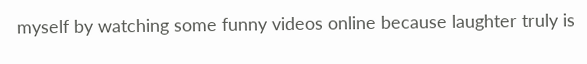myself by watching some funny videos online because laughter truly is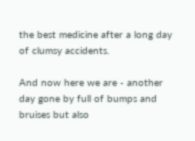the best medicine after a long day of clumsy accidents.

And now here we are - another day gone by full of bumps and bruises but also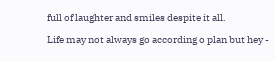full of laughter and smiles despite it all.

Life may not always go according o plan but hey -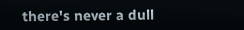there's never a dull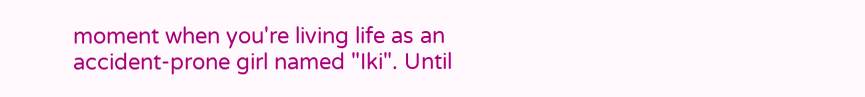moment when you're living life as an accident-prone girl named "Iki". Until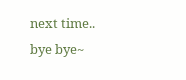next time.. bye bye~